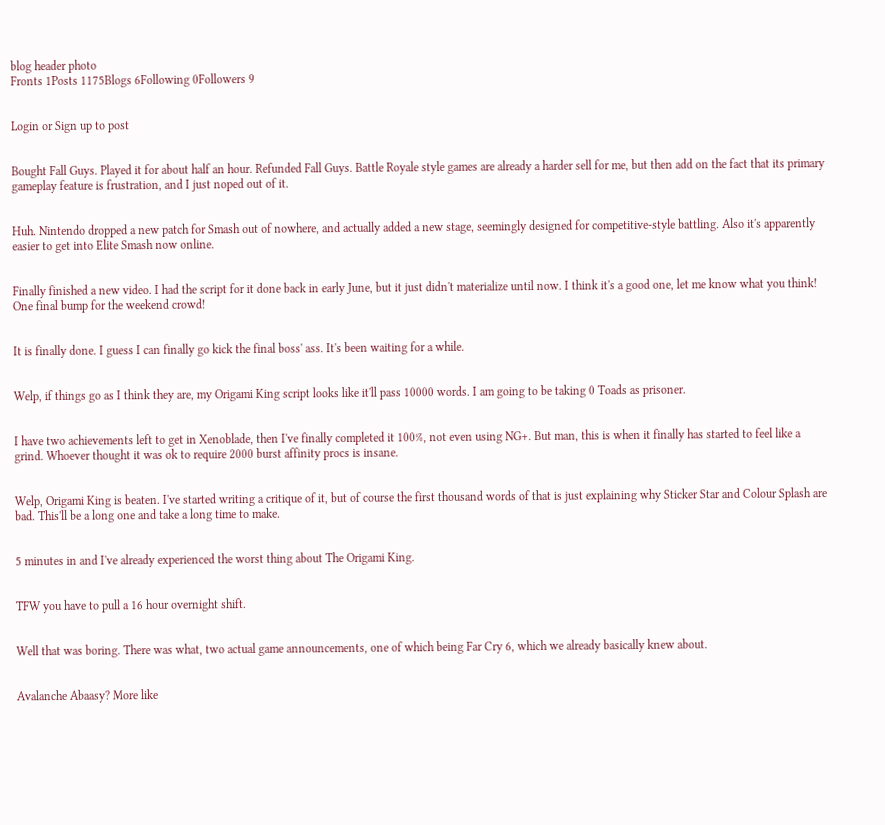blog header photo
Fronts 1Posts 1175Blogs 6Following 0Followers 9


Login or Sign up to post


Bought Fall Guys. Played it for about half an hour. Refunded Fall Guys. Battle Royale style games are already a harder sell for me, but then add on the fact that its primary gameplay feature is frustration, and I just noped out of it.


Huh. Nintendo dropped a new patch for Smash out of nowhere, and actually added a new stage, seemingly designed for competitive-style battling. Also it's apparently easier to get into Elite Smash now online.


Finally finished a new video. I had the script for it done back in early June, but it just didn't materialize until now. I think it's a good one, let me know what you think! One final bump for the weekend crowd!


It is finally done. I guess I can finally go kick the final boss' ass. It's been waiting for a while.


Welp, if things go as I think they are, my Origami King script looks like it'll pass 10000 words. I am going to be taking 0 Toads as prisoner.


I have two achievements left to get in Xenoblade, then I've finally completed it 100%, not even using NG+. But man, this is when it finally has started to feel like a grind. Whoever thought it was ok to require 2000 burst affinity procs is insane.


Welp, Origami King is beaten. I've started writing a critique of it, but of course the first thousand words of that is just explaining why Sticker Star and Colour Splash are bad. This'll be a long one and take a long time to make.


5 minutes in and I've already experienced the worst thing about The Origami King.


TFW you have to pull a 16 hour overnight shift.


Well that was boring. There was what, two actual game announcements, one of which being Far Cry 6, which we already basically knew about.


Avalanche Abaasy? More like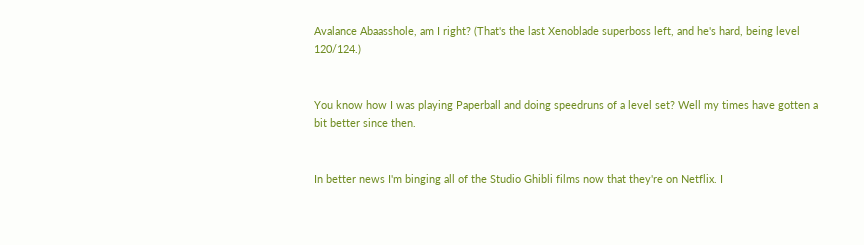Avalance Abaasshole, am I right? (That's the last Xenoblade superboss left, and he's hard, being level 120/124.)


You know how I was playing Paperball and doing speedruns of a level set? Well my times have gotten a bit better since then.


In better news I'm binging all of the Studio Ghibli films now that they're on Netflix. I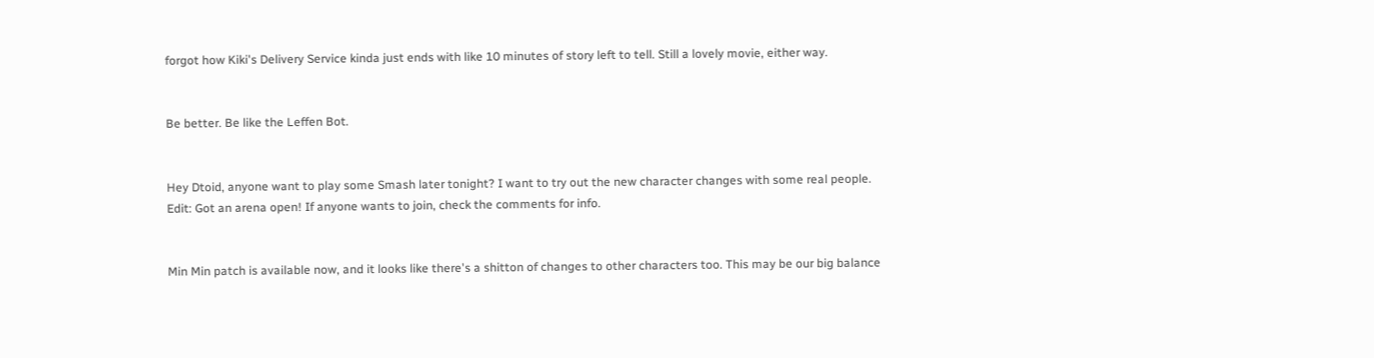forgot how Kiki's Delivery Service kinda just ends with like 10 minutes of story left to tell. Still a lovely movie, either way.


Be better. Be like the Leffen Bot.


Hey Dtoid, anyone want to play some Smash later tonight? I want to try out the new character changes with some real people. Edit: Got an arena open! If anyone wants to join, check the comments for info.


Min Min patch is available now, and it looks like there's a shitton of changes to other characters too. This may be our big balance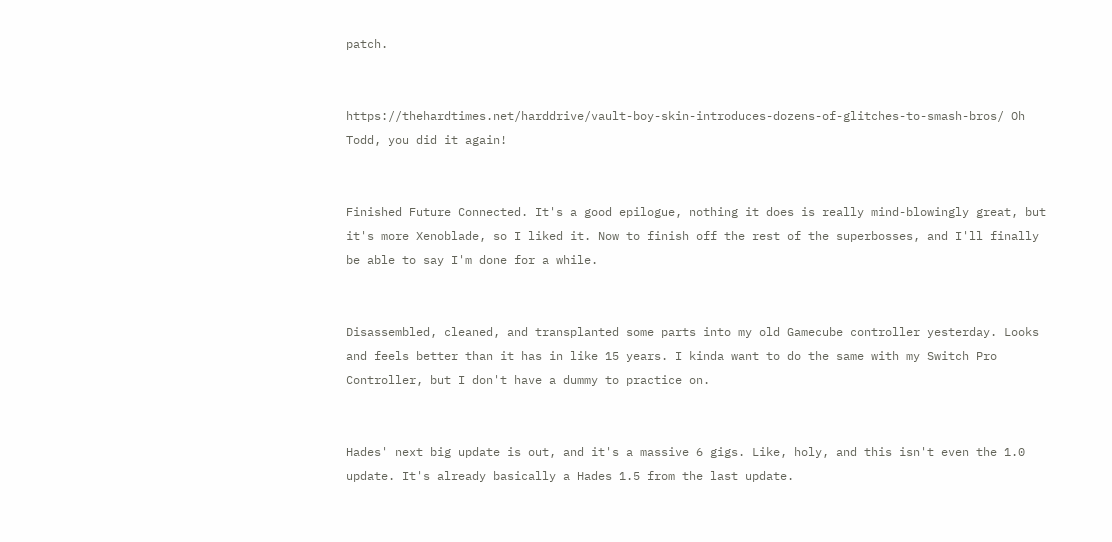patch.


https://thehardtimes.net/harddrive/vault-boy-skin-introduces-dozens-of-glitches-to-smash-bros/ Oh Todd, you did it again!


Finished Future Connected. It's a good epilogue, nothing it does is really mind-blowingly great, but it's more Xenoblade, so I liked it. Now to finish off the rest of the superbosses, and I'll finally be able to say I'm done for a while.


Disassembled, cleaned, and transplanted some parts into my old Gamecube controller yesterday. Looks and feels better than it has in like 15 years. I kinda want to do the same with my Switch Pro Controller, but I don't have a dummy to practice on.


Hades' next big update is out, and it's a massive 6 gigs. Like, holy, and this isn't even the 1.0 update. It's already basically a Hades 1.5 from the last update.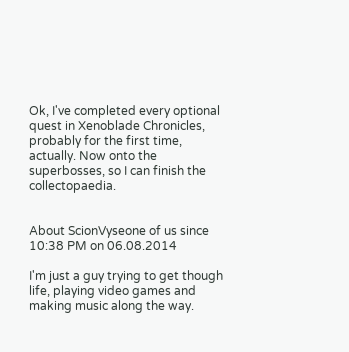Ok, I've completed every optional quest in Xenoblade Chronicles, probably for the first time, actually. Now onto the superbosses, so I can finish the collectopaedia.


About ScionVyseone of us since 10:38 PM on 06.08.2014

I'm just a guy trying to get though life, playing video games and making music along the way.